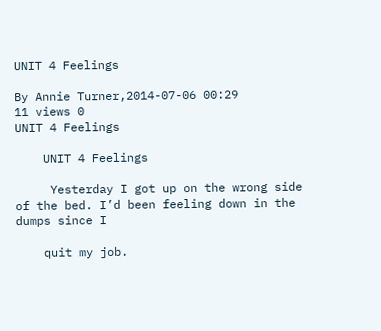UNIT 4 Feelings

By Annie Turner,2014-07-06 00:29
11 views 0
UNIT 4 Feelings

    UNIT 4 Feelings

     Yesterday I got up on the wrong side of the bed. I’d been feeling down in the dumps since I

    quit my job.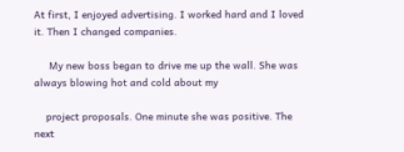At first, I enjoyed advertising. I worked hard and I loved it. Then I changed companies.

     My new boss began to drive me up the wall. She was always blowing hot and cold about my

    project proposals. One minute she was positive. The next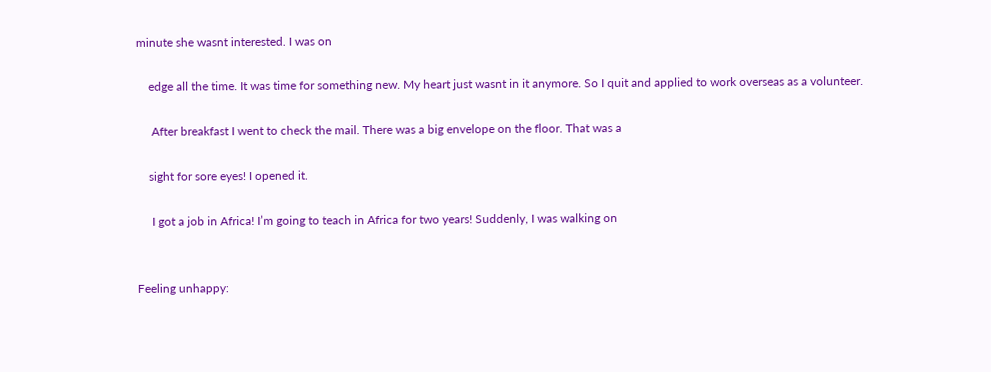minute she wasnt interested. I was on

    edge all the time. It was time for something new. My heart just wasnt in it anymore. So I quit and applied to work overseas as a volunteer.

     After breakfast I went to check the mail. There was a big envelope on the floor. That was a

    sight for sore eyes! I opened it.

     I got a job in Africa! I’m going to teach in Africa for two years! Suddenly, I was walking on


Feeling unhappy: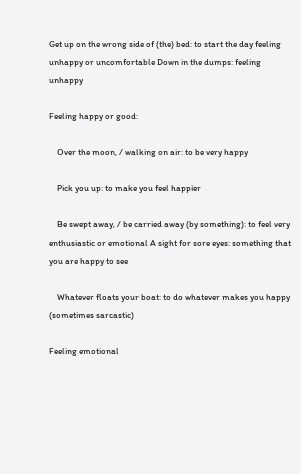Get up on the wrong side of (the) bed: to start the day feeling unhappy or uncomfortable Down in the dumps: feeling unhappy

Feeling happy or good:

    Over the moon, / walking on air: to be very happy

    Pick you up: to make you feel happier

    Be swept away, / be carried away (by something): to feel very enthusiastic or emotional A sight for sore eyes: something that you are happy to see

    Whatever floats your boat: to do whatever makes you happy (sometimes sarcastic)

Feeling emotional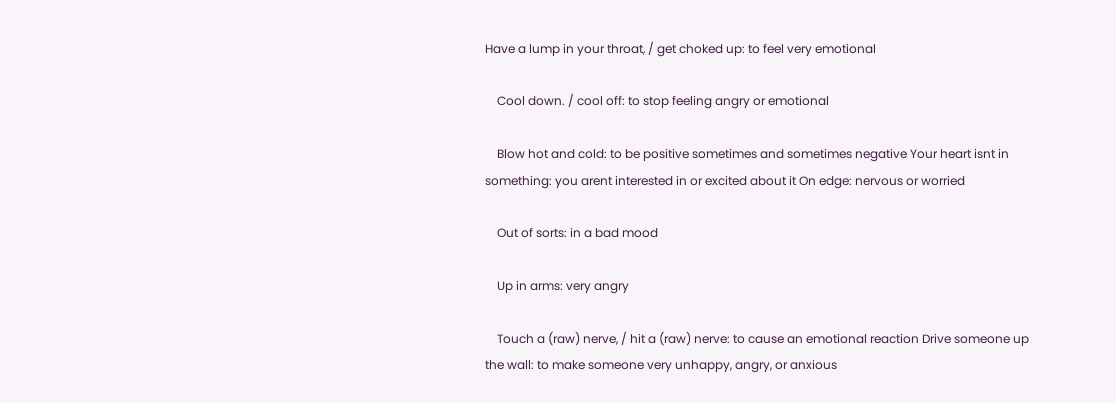Have a lump in your throat, / get choked up: to feel very emotional

    Cool down. / cool off: to stop feeling angry or emotional

    Blow hot and cold: to be positive sometimes and sometimes negative Your heart isnt in something: you arent interested in or excited about it On edge: nervous or worried

    Out of sorts: in a bad mood

    Up in arms: very angry

    Touch a (raw) nerve, / hit a (raw) nerve: to cause an emotional reaction Drive someone up the wall: to make someone very unhappy, angry, or anxious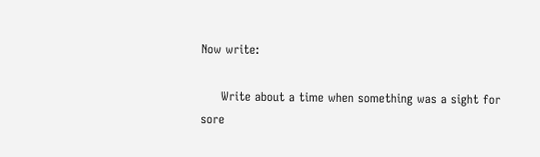Now write:

     Write about a time when something was a sight for sore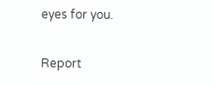eyes for you.

Report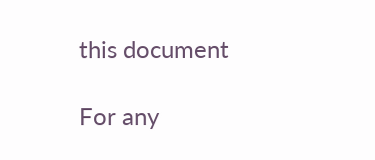this document

For any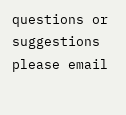questions or suggestions please email